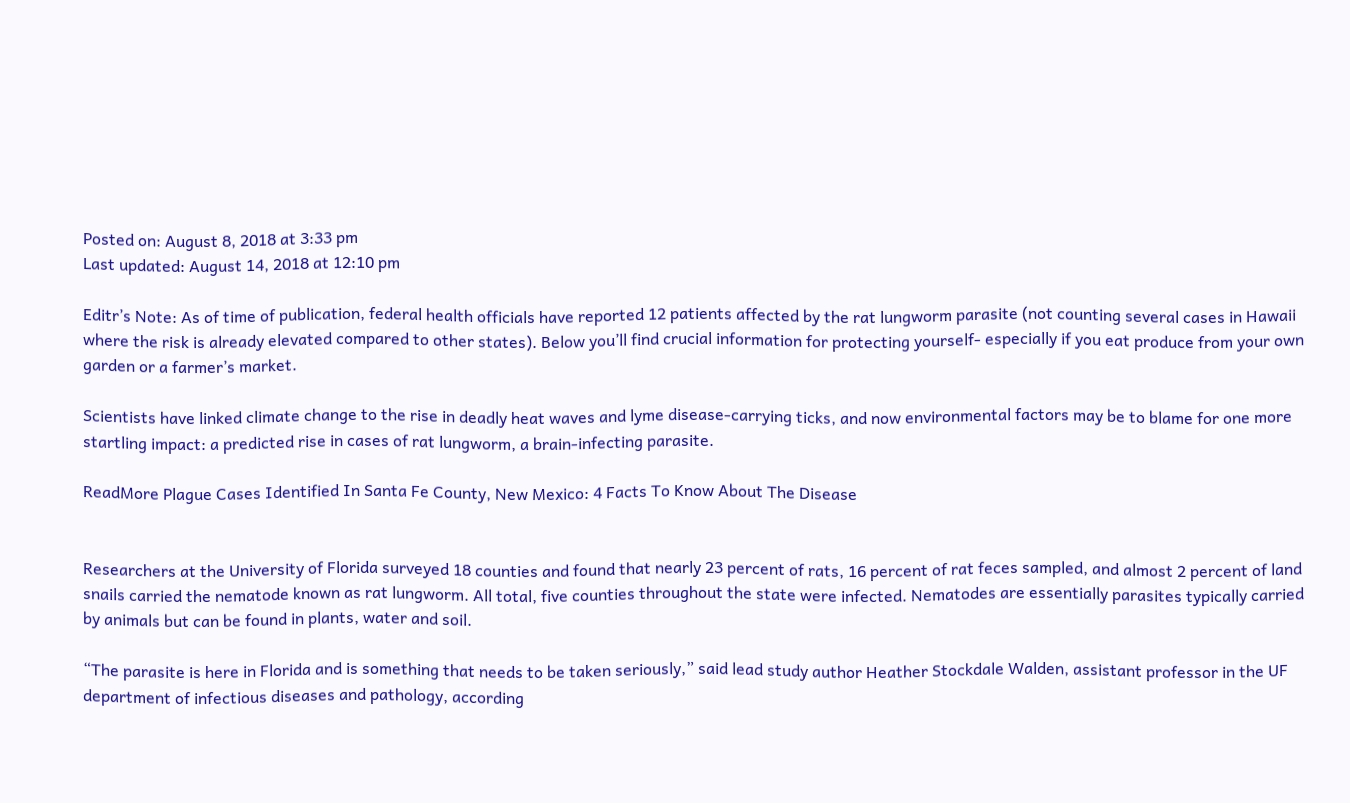Posted on: August 8, 2018 at 3:33 pm
Last updated: August 14, 2018 at 12:10 pm

Editr’s Note: As of time of publication, federal health officials have reported 12 patients affected by the rat lungworm parasite (not counting several cases in Hawaii where the risk is already elevated compared to other states). Below you’ll find crucial information for protecting yourself- especially if you eat produce from your own garden or a farmer’s market.

Scientists have linked climate change to the rise in deadly heat waves and lyme disease-carrying ticks, and now environmental factors may be to blame for one more startling impact: a predicted rise in cases of rat lungworm, a brain-infecting parasite.

ReadMore Plague Cases Identified In Santa Fe County, New Mexico: 4 Facts To Know About The Disease


Researchers at the University of Florida surveyed 18 counties and found that nearly 23 percent of rats, 16 percent of rat feces sampled, and almost 2 percent of land snails carried the nematode known as rat lungworm. All total, five counties throughout the state were infected. Nematodes are essentially parasites typically carried by animals but can be found in plants, water and soil.

“The parasite is here in Florida and is something that needs to be taken seriously,” said lead study author Heather Stockdale Walden, assistant professor in the UF department of infectious diseases and pathology, according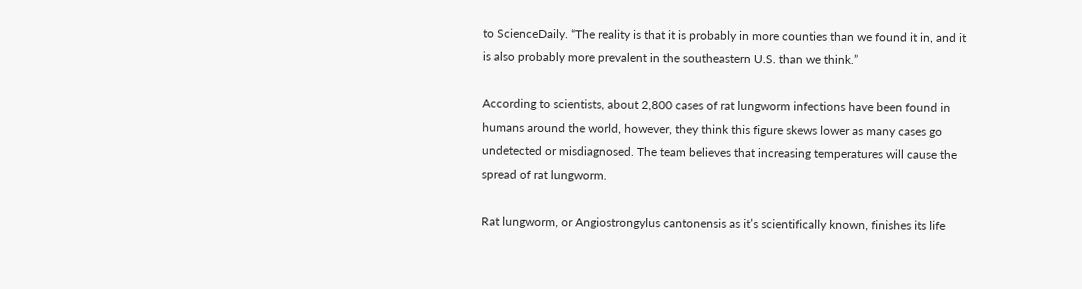to ScienceDaily. “The reality is that it is probably in more counties than we found it in, and it is also probably more prevalent in the southeastern U.S. than we think.”

According to scientists, about 2,800 cases of rat lungworm infections have been found in humans around the world, however, they think this figure skews lower as many cases go undetected or misdiagnosed. The team believes that increasing temperatures will cause the spread of rat lungworm.

Rat lungworm, or Angiostrongylus cantonensis as it’s scientifically known, finishes its life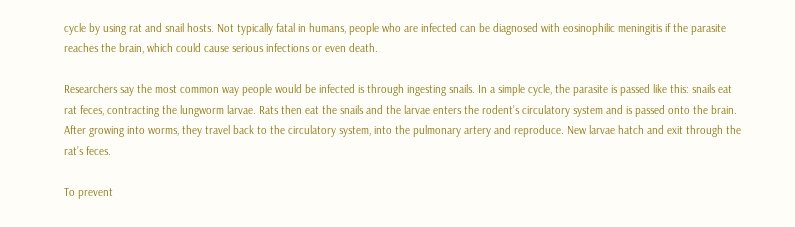cycle by using rat and snail hosts. Not typically fatal in humans, people who are infected can be diagnosed with eosinophilic meningitis if the parasite reaches the brain, which could cause serious infections or even death.

Researchers say the most common way people would be infected is through ingesting snails. In a simple cycle, the parasite is passed like this: snails eat rat feces, contracting the lungworm larvae. Rats then eat the snails and the larvae enters the rodent’s circulatory system and is passed onto the brain. After growing into worms, they travel back to the circulatory system, into the pulmonary artery and reproduce. New larvae hatch and exit through the rat’s feces.

To prevent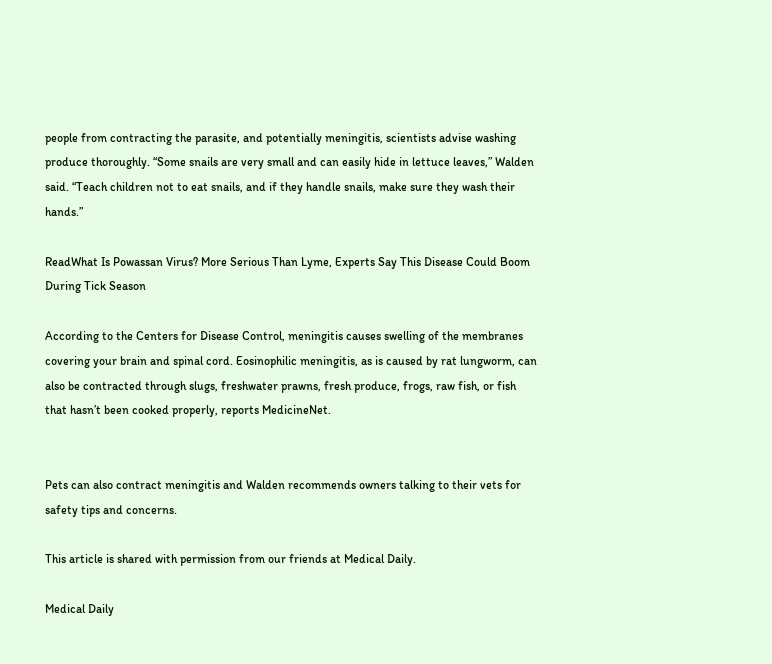people from contracting the parasite, and potentially meningitis, scientists advise washing produce thoroughly. “Some snails are very small and can easily hide in lettuce leaves,” Walden said. “Teach children not to eat snails, and if they handle snails, make sure they wash their hands.”

ReadWhat Is Powassan Virus? More Serious Than Lyme, Experts Say This Disease Could Boom During Tick Season

According to the Centers for Disease Control, meningitis causes swelling of the membranes covering your brain and spinal cord. Eosinophilic meningitis, as is caused by rat lungworm, can also be contracted through slugs, freshwater prawns, fresh produce, frogs, raw fish, or fish that hasn’t been cooked properly, reports MedicineNet.


Pets can also contract meningitis and Walden recommends owners talking to their vets for safety tips and concerns.

This article is shared with permission from our friends at Medical Daily.

Medical Daily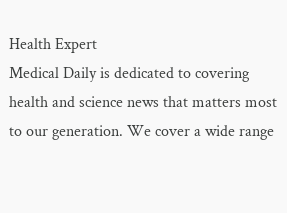Health Expert
Medical Daily is dedicated to covering health and science news that matters most to our generation. We cover a wide range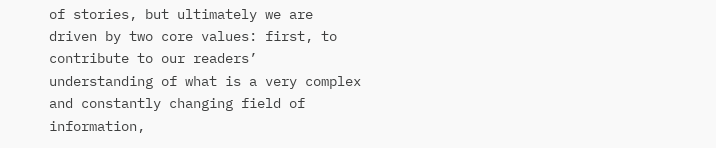of stories, but ultimately we are driven by two core values: first, to contribute to our readers’ understanding of what is a very complex and constantly changing field of information,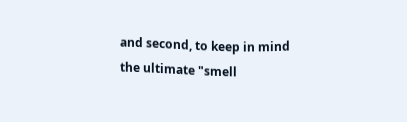and second, to keep in mind the ultimate "smell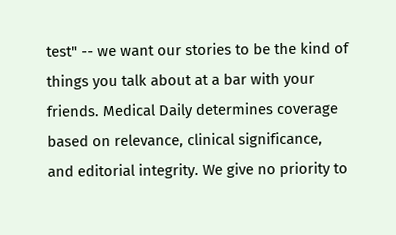test" -- we want our stories to be the kind of things you talk about at a bar with your friends. Medical Daily determines coverage based on relevance, clinical significance, and editorial integrity. We give no priority to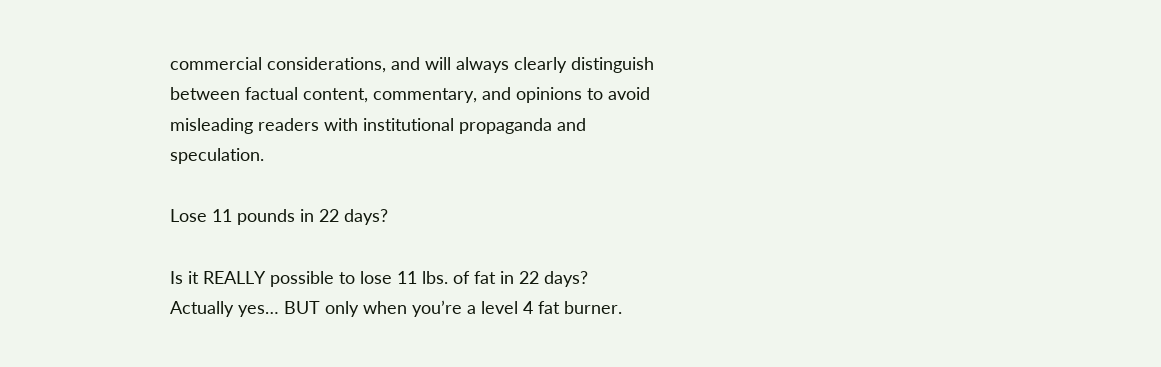commercial considerations, and will always clearly distinguish between factual content, commentary, and opinions to avoid misleading readers with institutional propaganda and speculation.

Lose 11 pounds in 22 days?

Is it REALLY possible to lose 11 lbs. of fat in 22 days? Actually yes… BUT only when you’re a level 4 fat burner.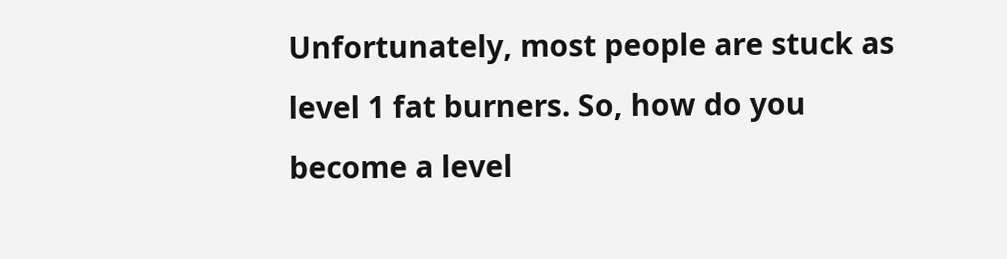Unfortunately, most people are stuck as level 1 fat burners. So, how do you become a level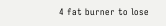4 fat burner to lose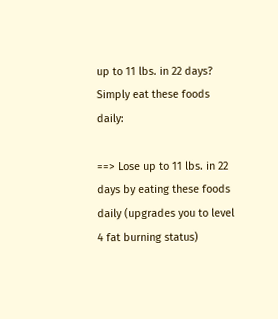up to 11 lbs. in 22 days? Simply eat these foods daily:

==> Lose up to 11 lbs. in 22 days by eating these foods daily (upgrades you to level 4 fat burning status)